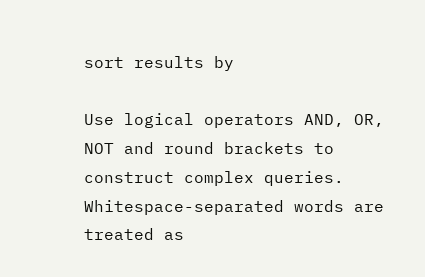sort results by

Use logical operators AND, OR, NOT and round brackets to construct complex queries. Whitespace-separated words are treated as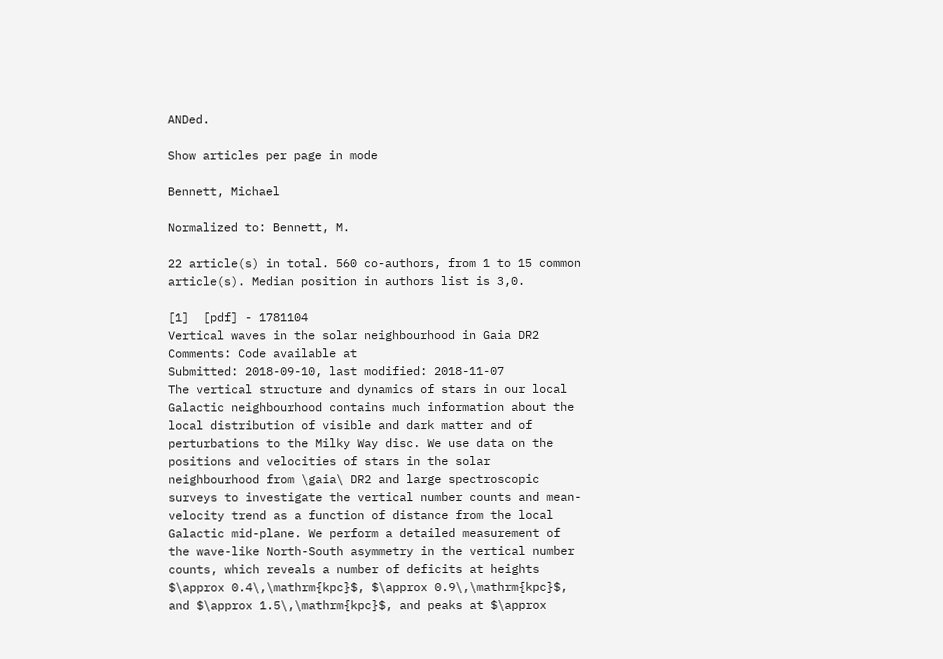ANDed.

Show articles per page in mode

Bennett, Michael

Normalized to: Bennett, M.

22 article(s) in total. 560 co-authors, from 1 to 15 common article(s). Median position in authors list is 3,0.

[1]  [pdf] - 1781104
Vertical waves in the solar neighbourhood in Gaia DR2
Comments: Code available at
Submitted: 2018-09-10, last modified: 2018-11-07
The vertical structure and dynamics of stars in our local Galactic neighbourhood contains much information about the local distribution of visible and dark matter and of perturbations to the Milky Way disc. We use data on the positions and velocities of stars in the solar neighbourhood from \gaia\ DR2 and large spectroscopic surveys to investigate the vertical number counts and mean-velocity trend as a function of distance from the local Galactic mid-plane. We perform a detailed measurement of the wave-like North-South asymmetry in the vertical number counts, which reveals a number of deficits at heights $\approx 0.4\,\mathrm{kpc}$, $\approx 0.9\,\mathrm{kpc}$, and $\approx 1.5\,\mathrm{kpc}$, and peaks at $\approx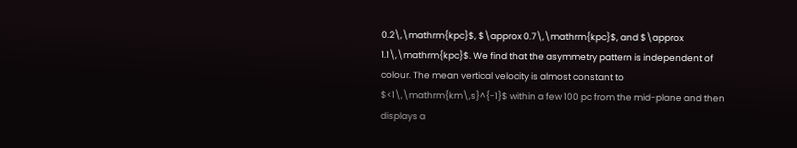0.2\,\mathrm{kpc}$, $\approx 0.7\,\mathrm{kpc}$, and $\approx 1.1\,\mathrm{kpc}$. We find that the asymmetry pattern is independent of colour. The mean vertical velocity is almost constant to $<1\,\mathrm{km\,s}^{-1}$ within a few 100 pc from the mid-plane and then displays a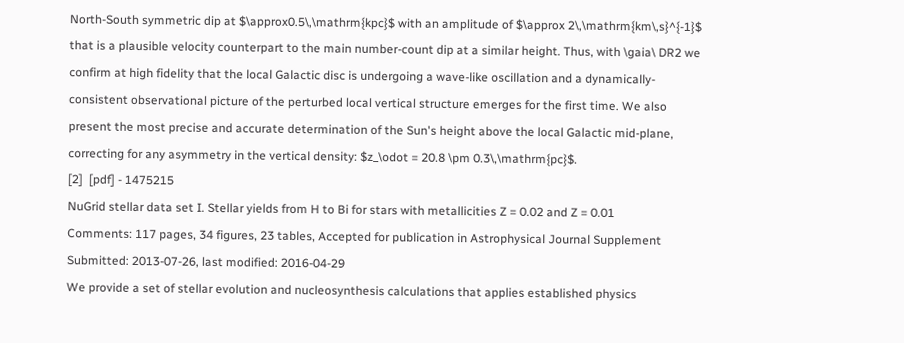North-South symmetric dip at $\approx0.5\,\mathrm{kpc}$ with an amplitude of $\approx 2\,\mathrm{km\,s}^{-1}$ that is a plausible velocity counterpart to the main number-count dip at a similar height. Thus, with \gaia\ DR2 we confirm at high fidelity that the local Galactic disc is undergoing a wave-like oscillation and a dynamically-consistent observational picture of the perturbed local vertical structure emerges for the first time. We also present the most precise and accurate determination of the Sun's height above the local Galactic mid-plane, correcting for any asymmetry in the vertical density: $z_\odot = 20.8 \pm 0.3\,\mathrm{pc}$.
[2]  [pdf] - 1475215
NuGrid stellar data set I. Stellar yields from H to Bi for stars with metallicities Z = 0.02 and Z = 0.01
Comments: 117 pages, 34 figures, 23 tables, Accepted for publication in Astrophysical Journal Supplement
Submitted: 2013-07-26, last modified: 2016-04-29
We provide a set of stellar evolution and nucleosynthesis calculations that applies established physics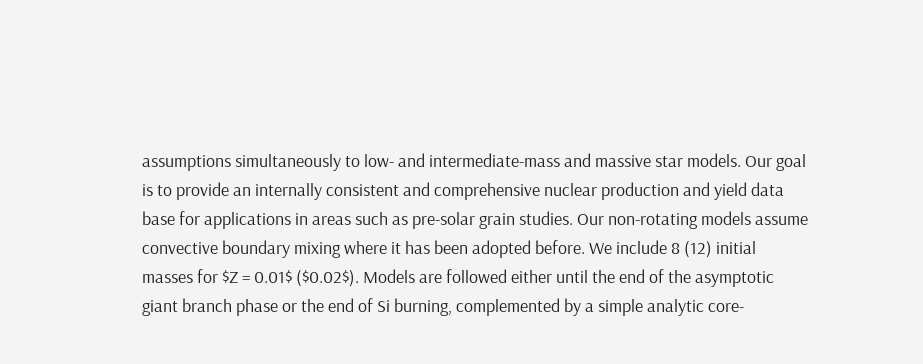assumptions simultaneously to low- and intermediate-mass and massive star models. Our goal is to provide an internally consistent and comprehensive nuclear production and yield data base for applications in areas such as pre-solar grain studies. Our non-rotating models assume convective boundary mixing where it has been adopted before. We include 8 (12) initial masses for $Z = 0.01$ ($0.02$). Models are followed either until the end of the asymptotic giant branch phase or the end of Si burning, complemented by a simple analytic core-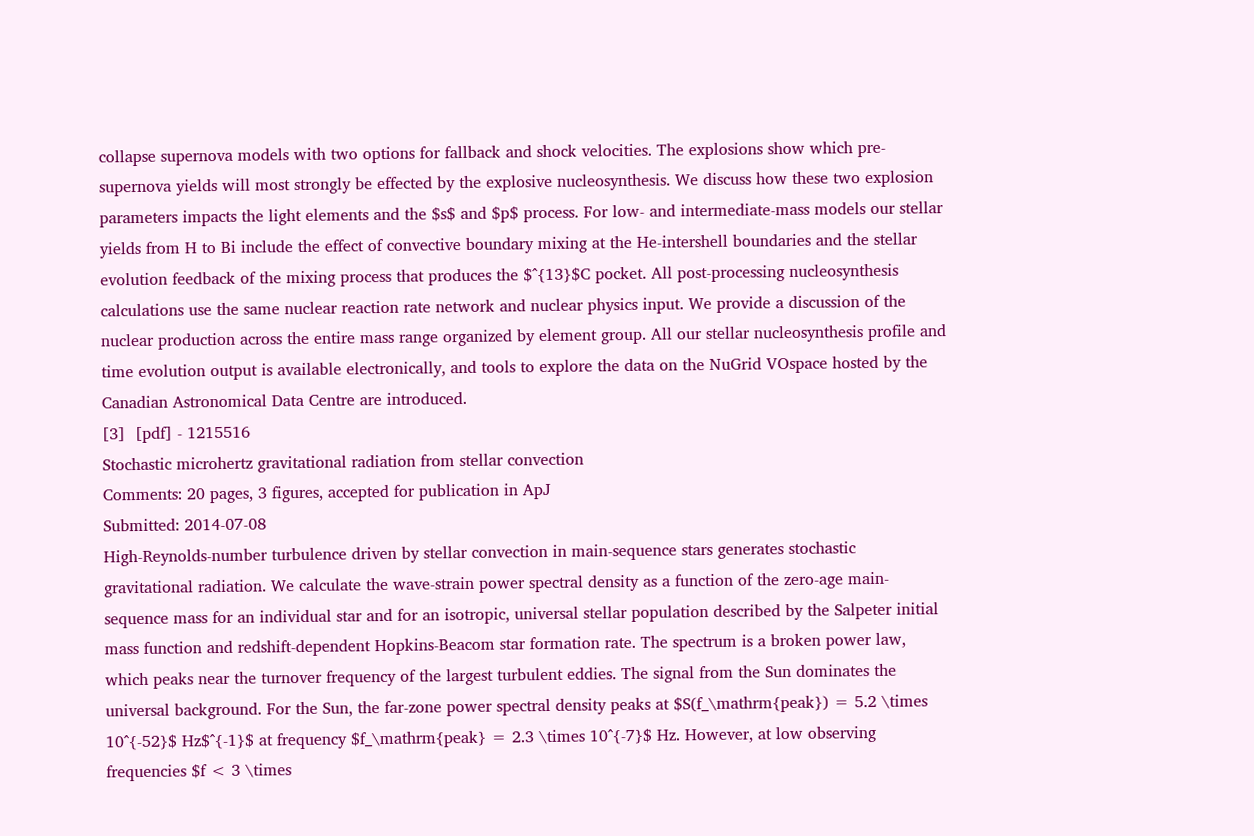collapse supernova models with two options for fallback and shock velocities. The explosions show which pre-supernova yields will most strongly be effected by the explosive nucleosynthesis. We discuss how these two explosion parameters impacts the light elements and the $s$ and $p$ process. For low- and intermediate-mass models our stellar yields from H to Bi include the effect of convective boundary mixing at the He-intershell boundaries and the stellar evolution feedback of the mixing process that produces the $^{13}$C pocket. All post-processing nucleosynthesis calculations use the same nuclear reaction rate network and nuclear physics input. We provide a discussion of the nuclear production across the entire mass range organized by element group. All our stellar nucleosynthesis profile and time evolution output is available electronically, and tools to explore the data on the NuGrid VOspace hosted by the Canadian Astronomical Data Centre are introduced.
[3]  [pdf] - 1215516
Stochastic microhertz gravitational radiation from stellar convection
Comments: 20 pages, 3 figures, accepted for publication in ApJ
Submitted: 2014-07-08
High-Reynolds-number turbulence driven by stellar convection in main-sequence stars generates stochastic gravitational radiation. We calculate the wave-strain power spectral density as a function of the zero-age main-sequence mass for an individual star and for an isotropic, universal stellar population described by the Salpeter initial mass function and redshift-dependent Hopkins-Beacom star formation rate. The spectrum is a broken power law, which peaks near the turnover frequency of the largest turbulent eddies. The signal from the Sun dominates the universal background. For the Sun, the far-zone power spectral density peaks at $S(f_\mathrm{peak}) = 5.2 \times 10^{-52}$ Hz$^{-1}$ at frequency $f_\mathrm{peak} = 2.3 \times 10^{-7}$ Hz. However, at low observing frequencies $f < 3 \times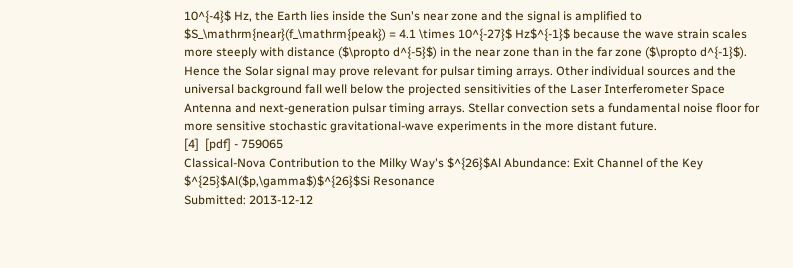10^{-4}$ Hz, the Earth lies inside the Sun's near zone and the signal is amplified to $S_\mathrm{near}(f_\mathrm{peak}) = 4.1 \times 10^{-27}$ Hz$^{-1}$ because the wave strain scales more steeply with distance ($\propto d^{-5}$) in the near zone than in the far zone ($\propto d^{-1}$). Hence the Solar signal may prove relevant for pulsar timing arrays. Other individual sources and the universal background fall well below the projected sensitivities of the Laser Interferometer Space Antenna and next-generation pulsar timing arrays. Stellar convection sets a fundamental noise floor for more sensitive stochastic gravitational-wave experiments in the more distant future.
[4]  [pdf] - 759065
Classical-Nova Contribution to the Milky Way's $^{26}$Al Abundance: Exit Channel of the Key $^{25}$Al($p,\gamma$)$^{26}$Si Resonance
Submitted: 2013-12-12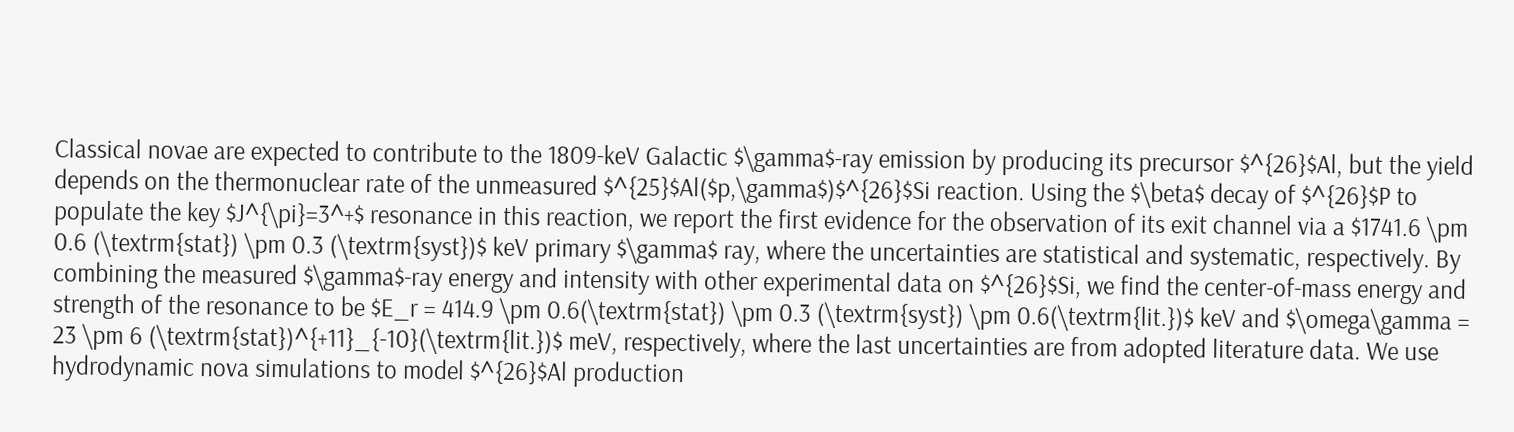Classical novae are expected to contribute to the 1809-keV Galactic $\gamma$-ray emission by producing its precursor $^{26}$Al, but the yield depends on the thermonuclear rate of the unmeasured $^{25}$Al($p,\gamma$)$^{26}$Si reaction. Using the $\beta$ decay of $^{26}$P to populate the key $J^{\pi}=3^+$ resonance in this reaction, we report the first evidence for the observation of its exit channel via a $1741.6 \pm 0.6 (\textrm{stat}) \pm 0.3 (\textrm{syst})$ keV primary $\gamma$ ray, where the uncertainties are statistical and systematic, respectively. By combining the measured $\gamma$-ray energy and intensity with other experimental data on $^{26}$Si, we find the center-of-mass energy and strength of the resonance to be $E_r = 414.9 \pm 0.6(\textrm{stat}) \pm 0.3 (\textrm{syst}) \pm 0.6(\textrm{lit.})$ keV and $\omega\gamma = 23 \pm 6 (\textrm{stat})^{+11}_{-10}(\textrm{lit.})$ meV, respectively, where the last uncertainties are from adopted literature data. We use hydrodynamic nova simulations to model $^{26}$Al production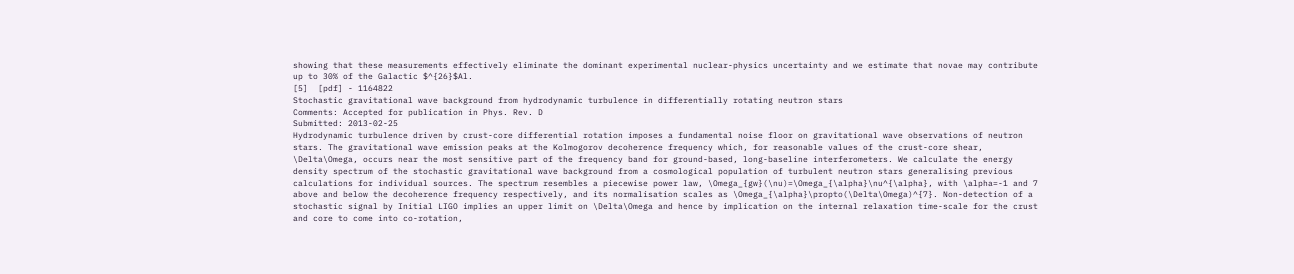showing that these measurements effectively eliminate the dominant experimental nuclear-physics uncertainty and we estimate that novae may contribute up to 30% of the Galactic $^{26}$Al.
[5]  [pdf] - 1164822
Stochastic gravitational wave background from hydrodynamic turbulence in differentially rotating neutron stars
Comments: Accepted for publication in Phys. Rev. D
Submitted: 2013-02-25
Hydrodynamic turbulence driven by crust-core differential rotation imposes a fundamental noise floor on gravitational wave observations of neutron stars. The gravitational wave emission peaks at the Kolmogorov decoherence frequency which, for reasonable values of the crust-core shear, \Delta\Omega, occurs near the most sensitive part of the frequency band for ground-based, long-baseline interferometers. We calculate the energy density spectrum of the stochastic gravitational wave background from a cosmological population of turbulent neutron stars generalising previous calculations for individual sources. The spectrum resembles a piecewise power law, \Omega_{gw}(\nu)=\Omega_{\alpha}\nu^{\alpha}, with \alpha=-1 and 7 above and below the decoherence frequency respectively, and its normalisation scales as \Omega_{\alpha}\propto(\Delta\Omega)^{7}. Non-detection of a stochastic signal by Initial LIGO implies an upper limit on \Delta\Omega and hence by implication on the internal relaxation time-scale for the crust and core to come into co-rotation,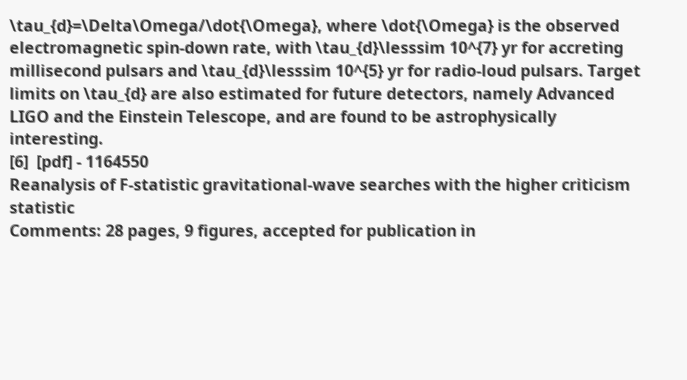\tau_{d}=\Delta\Omega/\dot{\Omega}, where \dot{\Omega} is the observed electromagnetic spin-down rate, with \tau_{d}\lesssim 10^{7} yr for accreting millisecond pulsars and \tau_{d}\lesssim 10^{5} yr for radio-loud pulsars. Target limits on \tau_{d} are also estimated for future detectors, namely Advanced LIGO and the Einstein Telescope, and are found to be astrophysically interesting.
[6]  [pdf] - 1164550
Reanalysis of F-statistic gravitational-wave searches with the higher criticism statistic
Comments: 28 pages, 9 figures, accepted for publication in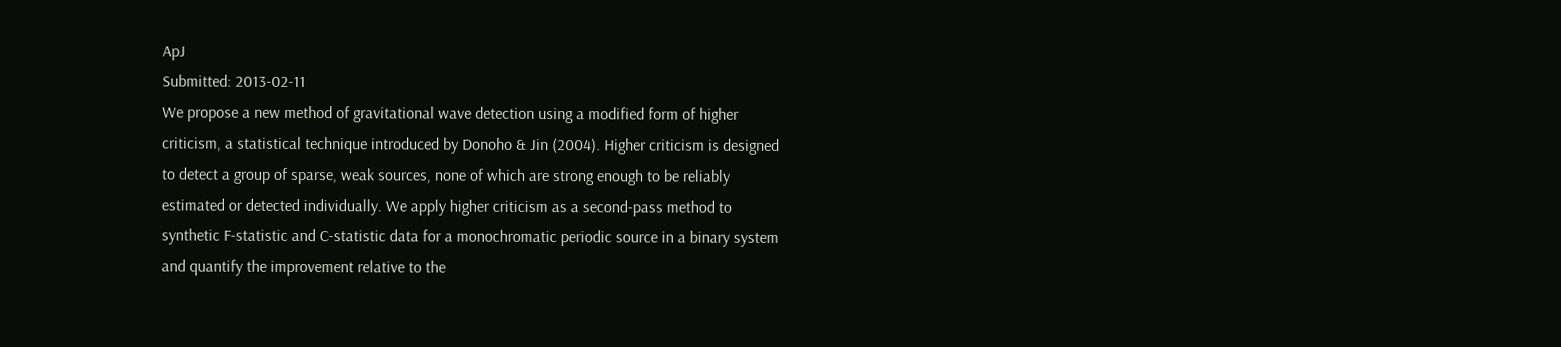ApJ
Submitted: 2013-02-11
We propose a new method of gravitational wave detection using a modified form of higher criticism, a statistical technique introduced by Donoho & Jin (2004). Higher criticism is designed to detect a group of sparse, weak sources, none of which are strong enough to be reliably estimated or detected individually. We apply higher criticism as a second-pass method to synthetic F-statistic and C-statistic data for a monochromatic periodic source in a binary system and quantify the improvement relative to the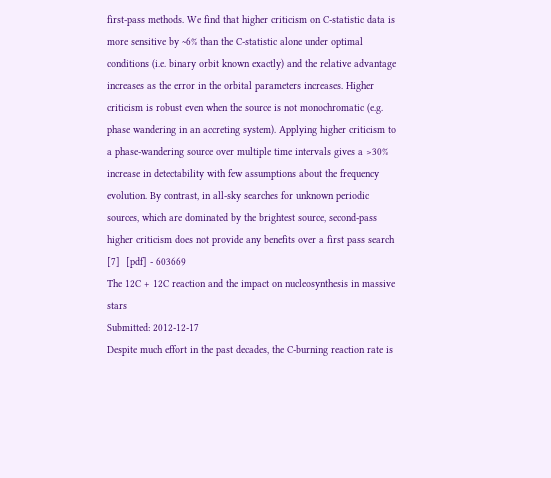first-pass methods. We find that higher criticism on C-statistic data is more sensitive by ~6% than the C-statistic alone under optimal conditions (i.e. binary orbit known exactly) and the relative advantage increases as the error in the orbital parameters increases. Higher criticism is robust even when the source is not monochromatic (e.g. phase wandering in an accreting system). Applying higher criticism to a phase-wandering source over multiple time intervals gives a >30% increase in detectability with few assumptions about the frequency evolution. By contrast, in all-sky searches for unknown periodic sources, which are dominated by the brightest source, second-pass higher criticism does not provide any benefits over a first pass search
[7]  [pdf] - 603669
The 12C + 12C reaction and the impact on nucleosynthesis in massive stars
Submitted: 2012-12-17
Despite much effort in the past decades, the C-burning reaction rate is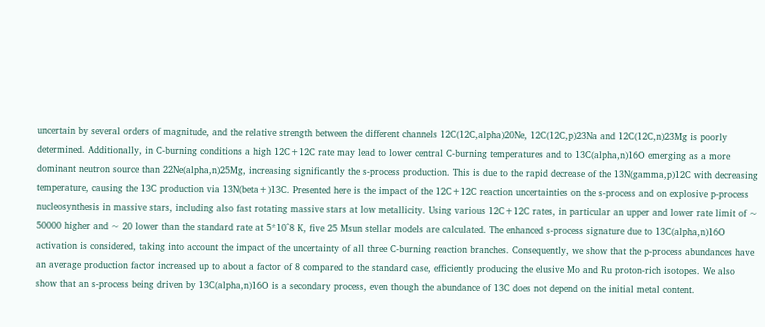uncertain by several orders of magnitude, and the relative strength between the different channels 12C(12C,alpha)20Ne, 12C(12C,p)23Na and 12C(12C,n)23Mg is poorly determined. Additionally, in C-burning conditions a high 12C+12C rate may lead to lower central C-burning temperatures and to 13C(alpha,n)16O emerging as a more dominant neutron source than 22Ne(alpha,n)25Mg, increasing significantly the s-process production. This is due to the rapid decrease of the 13N(gamma,p)12C with decreasing temperature, causing the 13C production via 13N(beta+)13C. Presented here is the impact of the 12C+12C reaction uncertainties on the s-process and on explosive p-process nucleosynthesis in massive stars, including also fast rotating massive stars at low metallicity. Using various 12C+12C rates, in particular an upper and lower rate limit of ~ 50000 higher and ~ 20 lower than the standard rate at 5*10^8 K, five 25 Msun stellar models are calculated. The enhanced s-process signature due to 13C(alpha,n)16O activation is considered, taking into account the impact of the uncertainty of all three C-burning reaction branches. Consequently, we show that the p-process abundances have an average production factor increased up to about a factor of 8 compared to the standard case, efficiently producing the elusive Mo and Ru proton-rich isotopes. We also show that an s-process being driven by 13C(alpha,n)16O is a secondary process, even though the abundance of 13C does not depend on the initial metal content.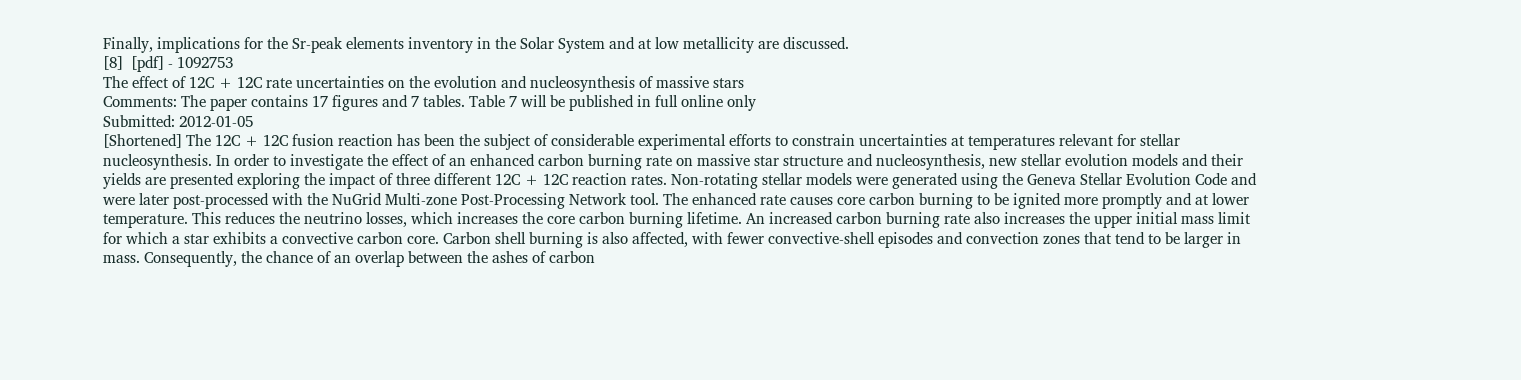Finally, implications for the Sr-peak elements inventory in the Solar System and at low metallicity are discussed.
[8]  [pdf] - 1092753
The effect of 12C + 12C rate uncertainties on the evolution and nucleosynthesis of massive stars
Comments: The paper contains 17 figures and 7 tables. Table 7 will be published in full online only
Submitted: 2012-01-05
[Shortened] The 12C + 12C fusion reaction has been the subject of considerable experimental efforts to constrain uncertainties at temperatures relevant for stellar nucleosynthesis. In order to investigate the effect of an enhanced carbon burning rate on massive star structure and nucleosynthesis, new stellar evolution models and their yields are presented exploring the impact of three different 12C + 12C reaction rates. Non-rotating stellar models were generated using the Geneva Stellar Evolution Code and were later post-processed with the NuGrid Multi-zone Post-Processing Network tool. The enhanced rate causes core carbon burning to be ignited more promptly and at lower temperature. This reduces the neutrino losses, which increases the core carbon burning lifetime. An increased carbon burning rate also increases the upper initial mass limit for which a star exhibits a convective carbon core. Carbon shell burning is also affected, with fewer convective-shell episodes and convection zones that tend to be larger in mass. Consequently, the chance of an overlap between the ashes of carbon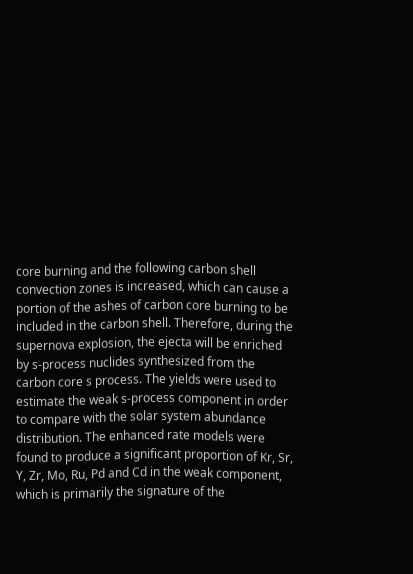core burning and the following carbon shell convection zones is increased, which can cause a portion of the ashes of carbon core burning to be included in the carbon shell. Therefore, during the supernova explosion, the ejecta will be enriched by s-process nuclides synthesized from the carbon core s process. The yields were used to estimate the weak s-process component in order to compare with the solar system abundance distribution. The enhanced rate models were found to produce a significant proportion of Kr, Sr, Y, Zr, Mo, Ru, Pd and Cd in the weak component, which is primarily the signature of the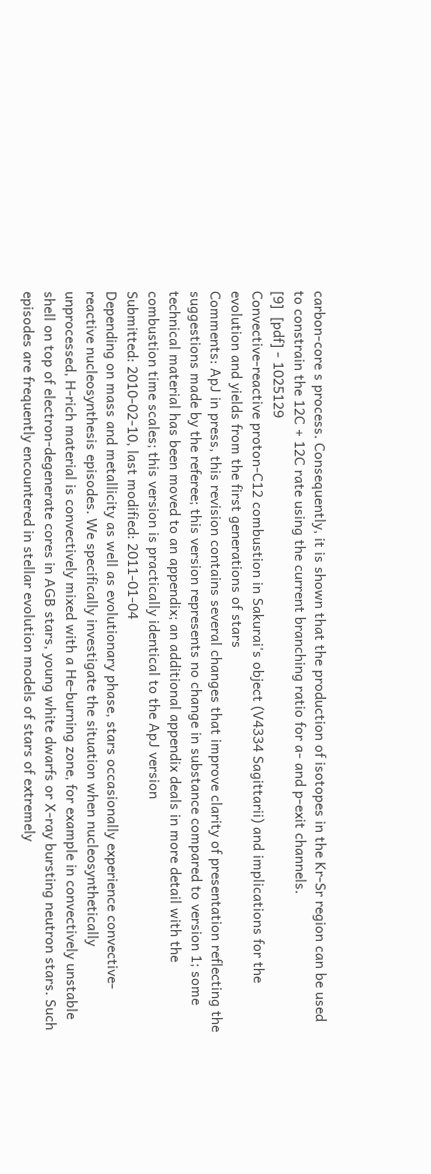carbon-core s process. Consequently, it is shown that the production of isotopes in the Kr-Sr region can be used to constrain the 12C + 12C rate using the current branching ratio for a- and p-exit channels.
[9]  [pdf] - 1025129
Convective-reactive proton-C12 combustion in Sakurai's object (V4334 Sagittarii) and implications for the evolution and yields from the first generations of stars
Comments: ApJ in press, this revision contains several changes that improve clarity of presentation reflecting the suggestions made by the referee; this version represents no change in substance compared to version 1; some technical material has been moved to an appendix; an additional appendix deals in more detail with the combustion time scales; this version is practically identical to the ApJ version
Submitted: 2010-02-10, last modified: 2011-01-04
Depending on mass and metallicity as well as evolutionary phase, stars occasionally experience convective-reactive nucleosynthesis episodes. We specifically investigate the situation when nucleosynthetically unprocessed, H-rich material is convectively mixed with a He-burning zone, for example in convectively unstable shell on top of electron-degenerate cores in AGB stars, young white dwarfs or X-ray bursting neutron stars. Such episodes are frequently encountered in stellar evolution models of stars of extremely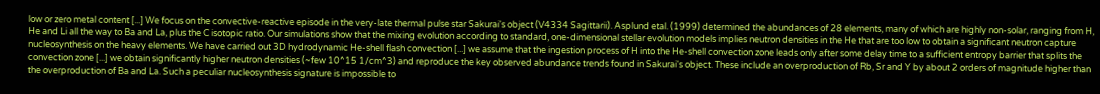low or zero metal content [...] We focus on the convective-reactive episode in the very-late thermal pulse star Sakurai's object (V4334 Sagittarii). Asplund etal. (1999) determined the abundances of 28 elements, many of which are highly non-solar, ranging from H, He and Li all the way to Ba and La, plus the C isotopic ratio. Our simulations show that the mixing evolution according to standard, one-dimensional stellar evolution models implies neutron densities in the He that are too low to obtain a significant neutron capture nucleosynthesis on the heavy elements. We have carried out 3D hydrodynamic He-shell flash convection [...] we assume that the ingestion process of H into the He-shell convection zone leads only after some delay time to a sufficient entropy barrier that splits the convection zone [...] we obtain significantly higher neutron densities (~few 10^15 1/cm^3) and reproduce the key observed abundance trends found in Sakurai's object. These include an overproduction of Rb, Sr and Y by about 2 orders of magnitude higher than the overproduction of Ba and La. Such a peculiar nucleosynthesis signature is impossible to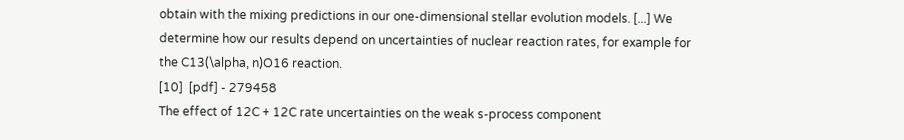obtain with the mixing predictions in our one-dimensional stellar evolution models. [...] We determine how our results depend on uncertainties of nuclear reaction rates, for example for the C13(\alpha, n)O16 reaction.
[10]  [pdf] - 279458
The effect of 12C + 12C rate uncertainties on the weak s-process component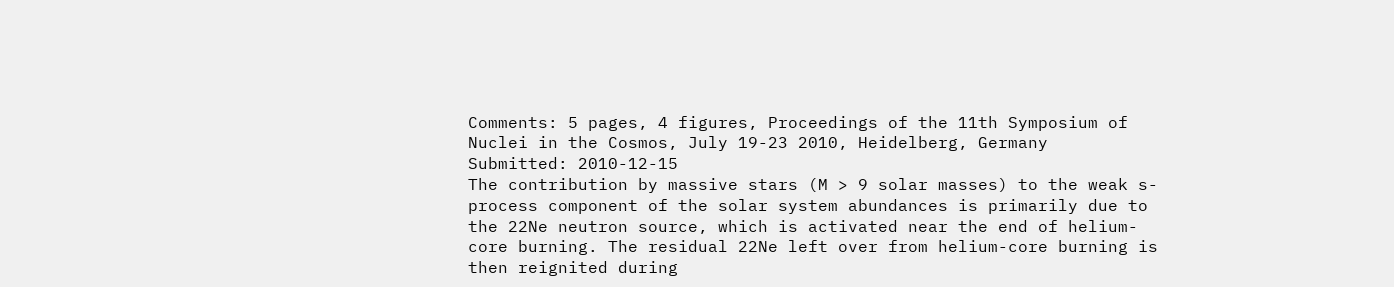Comments: 5 pages, 4 figures, Proceedings of the 11th Symposium of Nuclei in the Cosmos, July 19-23 2010, Heidelberg, Germany
Submitted: 2010-12-15
The contribution by massive stars (M > 9 solar masses) to the weak s-process component of the solar system abundances is primarily due to the 22Ne neutron source, which is activated near the end of helium-core burning. The residual 22Ne left over from helium-core burning is then reignited during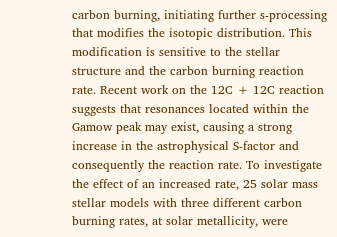carbon burning, initiating further s-processing that modifies the isotopic distribution. This modification is sensitive to the stellar structure and the carbon burning reaction rate. Recent work on the 12C + 12C reaction suggests that resonances located within the Gamow peak may exist, causing a strong increase in the astrophysical S-factor and consequently the reaction rate. To investigate the effect of an increased rate, 25 solar mass stellar models with three different carbon burning rates, at solar metallicity, were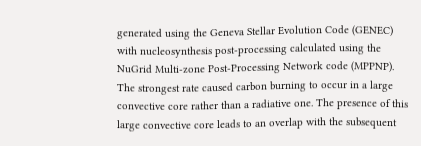generated using the Geneva Stellar Evolution Code (GENEC) with nucleosynthesis post-processing calculated using the NuGrid Multi-zone Post-Processing Network code (MPPNP). The strongest rate caused carbon burning to occur in a large convective core rather than a radiative one. The presence of this large convective core leads to an overlap with the subsequent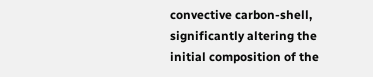convective carbon-shell, significantly altering the initial composition of the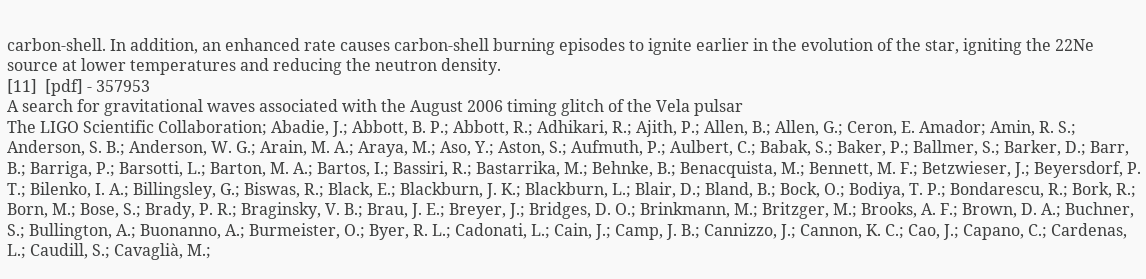carbon-shell. In addition, an enhanced rate causes carbon-shell burning episodes to ignite earlier in the evolution of the star, igniting the 22Ne source at lower temperatures and reducing the neutron density.
[11]  [pdf] - 357953
A search for gravitational waves associated with the August 2006 timing glitch of the Vela pulsar
The LIGO Scientific Collaboration; Abadie, J.; Abbott, B. P.; Abbott, R.; Adhikari, R.; Ajith, P.; Allen, B.; Allen, G.; Ceron, E. Amador; Amin, R. S.; Anderson, S. B.; Anderson, W. G.; Arain, M. A.; Araya, M.; Aso, Y.; Aston, S.; Aufmuth, P.; Aulbert, C.; Babak, S.; Baker, P.; Ballmer, S.; Barker, D.; Barr, B.; Barriga, P.; Barsotti, L.; Barton, M. A.; Bartos, I.; Bassiri, R.; Bastarrika, M.; Behnke, B.; Benacquista, M.; Bennett, M. F.; Betzwieser, J.; Beyersdorf, P. T.; Bilenko, I. A.; Billingsley, G.; Biswas, R.; Black, E.; Blackburn, J. K.; Blackburn, L.; Blair, D.; Bland, B.; Bock, O.; Bodiya, T. P.; Bondarescu, R.; Bork, R.; Born, M.; Bose, S.; Brady, P. R.; Braginsky, V. B.; Brau, J. E.; Breyer, J.; Bridges, D. O.; Brinkmann, M.; Britzger, M.; Brooks, A. F.; Brown, D. A.; Buchner, S.; Bullington, A.; Buonanno, A.; Burmeister, O.; Byer, R. L.; Cadonati, L.; Cain, J.; Camp, J. B.; Cannizzo, J.; Cannon, K. C.; Cao, J.; Capano, C.; Cardenas, L.; Caudill, S.; Cavaglià, M.;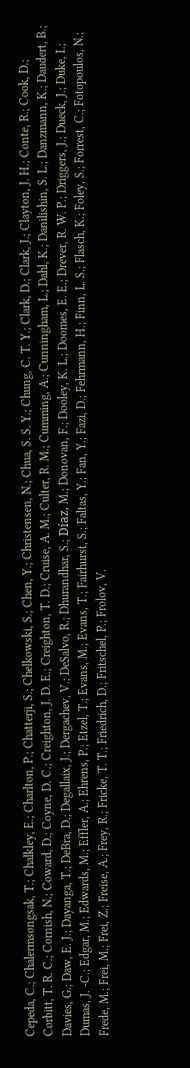Cepeda, C.; Chalermsongsak, T.; Chalkley, E.; Charlton, P.; Chatterji, S.; Chelkowski, S.; Chen, Y.; Christensen, N.; Chua, S. S. Y.; Chung, C. T. Y.; Clark, D.; Clark, J.; Clayton, J. H.; Conte, R.; Cook, D.; Corbitt, T. R. C.; Cornish, N.; Coward, D.; Coyne, D. C.; Creighton, J. D. E.; Creighton, T. D.; Cruise, A. M.; Culter, R. M.; Cumming, A.; Cunningham, L.; Dahl, K.; Danilishin, S. L.; Danzmann, K.; Daudert, B.; Davies, G.; Daw, E. J.; Dayanga, T.; DeBra, D.; Degallaix, J.; Dergachev, V.; DeSalvo, R.; Dhurandhar, S.; Díaz, M.; Donovan, F.; Dooley, K. L.; Doomes, E. E.; Drever, R. W. P.; Driggers, J.; Dueck, J.; Duke, I.; Dumas, J. -C.; Edgar, M.; Edwards, M.; Effler, A.; Ehrens, P.; Etzel, T.; Evans, M.; Evans, T.; Fairhurst, S.; Faltas, Y.; Fan, Y.; Fazi, D.; Fehrmann, H.; Finn, L. S.; Flasch, K.; Foley, S.; Forrest, C.; Fotopoulos, N.; Frede, M.; Frei, M.; Frei, Z.; Freise, A.; Frey, R.; Fricke, T. T.; Friedrich, D.; Fritschel, P.; Frolov, V.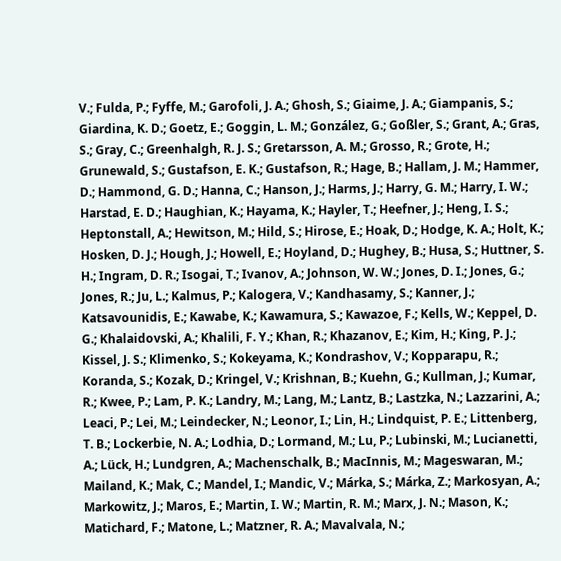V.; Fulda, P.; Fyffe, M.; Garofoli, J. A.; Ghosh, S.; Giaime, J. A.; Giampanis, S.; Giardina, K. D.; Goetz, E.; Goggin, L. M.; González, G.; Goßler, S.; Grant, A.; Gras, S.; Gray, C.; Greenhalgh, R. J. S.; Gretarsson, A. M.; Grosso, R.; Grote, H.; Grunewald, S.; Gustafson, E. K.; Gustafson, R.; Hage, B.; Hallam, J. M.; Hammer, D.; Hammond, G. D.; Hanna, C.; Hanson, J.; Harms, J.; Harry, G. M.; Harry, I. W.; Harstad, E. D.; Haughian, K.; Hayama, K.; Hayler, T.; Heefner, J.; Heng, I. S.; Heptonstall, A.; Hewitson, M.; Hild, S.; Hirose, E.; Hoak, D.; Hodge, K. A.; Holt, K.; Hosken, D. J.; Hough, J.; Howell, E.; Hoyland, D.; Hughey, B.; Husa, S.; Huttner, S. H.; Ingram, D. R.; Isogai, T.; Ivanov, A.; Johnson, W. W.; Jones, D. I.; Jones, G.; Jones, R.; Ju, L.; Kalmus, P.; Kalogera, V.; Kandhasamy, S.; Kanner, J.; Katsavounidis, E.; Kawabe, K.; Kawamura, S.; Kawazoe, F.; Kells, W.; Keppel, D. G.; Khalaidovski, A.; Khalili, F. Y.; Khan, R.; Khazanov, E.; Kim, H.; King, P. J.; Kissel, J. S.; Klimenko, S.; Kokeyama, K.; Kondrashov, V.; Kopparapu, R.; Koranda, S.; Kozak, D.; Kringel, V.; Krishnan, B.; Kuehn, G.; Kullman, J.; Kumar, R.; Kwee, P.; Lam, P. K.; Landry, M.; Lang, M.; Lantz, B.; Lastzka, N.; Lazzarini, A.; Leaci, P.; Lei, M.; Leindecker, N.; Leonor, I.; Lin, H.; Lindquist, P. E.; Littenberg, T. B.; Lockerbie, N. A.; Lodhia, D.; Lormand, M.; Lu, P.; Lubinski, M.; Lucianetti, A.; Lück, H.; Lundgren, A.; Machenschalk, B.; MacInnis, M.; Mageswaran, M.; Mailand, K.; Mak, C.; Mandel, I.; Mandic, V.; Márka, S.; Márka, Z.; Markosyan, A.; Markowitz, J.; Maros, E.; Martin, I. W.; Martin, R. M.; Marx, J. N.; Mason, K.; Matichard, F.; Matone, L.; Matzner, R. A.; Mavalvala, N.;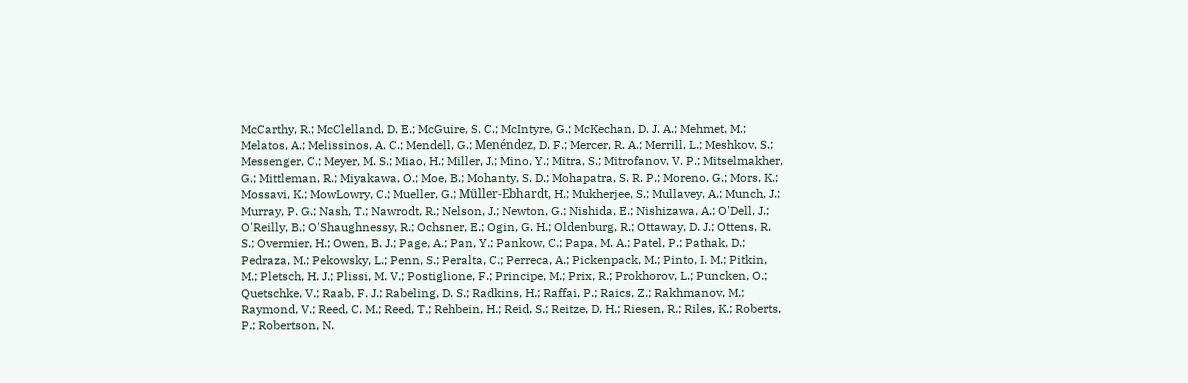McCarthy, R.; McClelland, D. E.; McGuire, S. C.; McIntyre, G.; McKechan, D. J. A.; Mehmet, M.; Melatos, A.; Melissinos, A. C.; Mendell, G.; Menéndez, D. F.; Mercer, R. A.; Merrill, L.; Meshkov, S.; Messenger, C.; Meyer, M. S.; Miao, H.; Miller, J.; Mino, Y.; Mitra, S.; Mitrofanov, V. P.; Mitselmakher, G.; Mittleman, R.; Miyakawa, O.; Moe, B.; Mohanty, S. D.; Mohapatra, S. R. P.; Moreno, G.; Mors, K.; Mossavi, K.; MowLowry, C.; Mueller, G.; Müller-Ebhardt, H.; Mukherjee, S.; Mullavey, A.; Munch, J.; Murray, P. G.; Nash, T.; Nawrodt, R.; Nelson, J.; Newton, G.; Nishida, E.; Nishizawa, A.; O'Dell, J.; O'Reilly, B.; O'Shaughnessy, R.; Ochsner, E.; Ogin, G. H.; Oldenburg, R.; Ottaway, D. J.; Ottens, R. S.; Overmier, H.; Owen, B. J.; Page, A.; Pan, Y.; Pankow, C.; Papa, M. A.; Patel, P.; Pathak, D.; Pedraza, M.; Pekowsky, L.; Penn, S.; Peralta, C.; Perreca, A.; Pickenpack, M.; Pinto, I. M.; Pitkin, M.; Pletsch, H. J.; Plissi, M. V.; Postiglione, F.; Principe, M.; Prix, R.; Prokhorov, L.; Puncken, O.; Quetschke, V.; Raab, F. J.; Rabeling, D. S.; Radkins, H.; Raffai, P.; Raics, Z.; Rakhmanov, M.; Raymond, V.; Reed, C. M.; Reed, T.; Rehbein, H.; Reid, S.; Reitze, D. H.; Riesen, R.; Riles, K.; Roberts, P.; Robertson, N.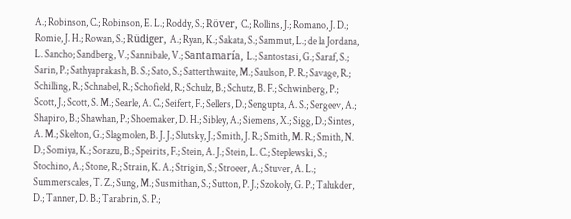A.; Robinson, C.; Robinson, E. L.; Roddy, S.; Röver, C.; Rollins, J.; Romano, J. D.; Romie, J. H.; Rowan, S.; Rüdiger, A.; Ryan, K.; Sakata, S.; Sammut, L.; de la Jordana, L. Sancho; Sandberg, V.; Sannibale, V.; Santamaría, L.; Santostasi, G.; Saraf, S.; Sarin, P.; Sathyaprakash, B. S.; Sato, S.; Satterthwaite, M.; Saulson, P. R.; Savage, R.; Schilling, R.; Schnabel, R.; Schofield, R.; Schulz, B.; Schutz, B. F.; Schwinberg, P.; Scott, J.; Scott, S. M.; Searle, A. C.; Seifert, F.; Sellers, D.; Sengupta, A. S.; Sergeev, A.; Shapiro, B.; Shawhan, P.; Shoemaker, D. H.; Sibley, A.; Siemens, X.; Sigg, D.; Sintes, A. M.; Skelton, G.; Slagmolen, B. J. J.; Slutsky, J.; Smith, J. R.; Smith, M. R.; Smith, N. D.; Somiya, K.; Sorazu, B.; Speirits, F.; Stein, A. J.; Stein, L. C.; Steplewski, S.; Stochino, A.; Stone, R.; Strain, K. A.; Strigin, S.; Stroeer, A.; Stuver, A. L.; Summerscales, T. Z.; Sung, M.; Susmithan, S.; Sutton, P. J.; Szokoly, G. P.; Talukder, D.; Tanner, D. B.; Tarabrin, S. P.;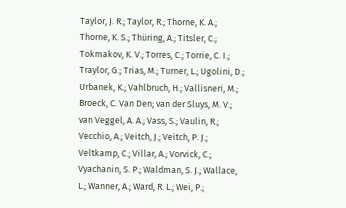Taylor, J. R.; Taylor, R.; Thorne, K. A.; Thorne, K. S.; Thüring, A.; Titsler, C.; Tokmakov, K. V.; Torres, C.; Torrie, C. I.; Traylor, G.; Trias, M.; Turner, L.; Ugolini, D.; Urbanek, K.; Vahlbruch, H.; Vallisneri, M.; Broeck, C. Van Den; van der Sluys, M. V.; van Veggel, A. A.; Vass, S.; Vaulin, R.; Vecchio, A.; Veitch, J.; Veitch, P. J.; Veltkamp, C.; Villar, A.; Vorvick, C.; Vyachanin, S. P.; Waldman, S. J.; Wallace, L.; Wanner, A.; Ward, R. L.; Wei, P.;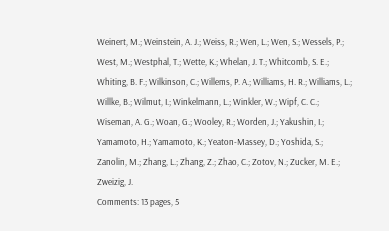Weinert, M.; Weinstein, A. J.; Weiss, R.; Wen, L.; Wen, S.; Wessels, P.; West, M.; Westphal, T.; Wette, K.; Whelan, J. T.; Whitcomb, S. E.; Whiting, B. F.; Wilkinson, C.; Willems, P. A.; Williams, H. R.; Williams, L.; Willke, B.; Wilmut, I.; Winkelmann, L.; Winkler, W.; Wipf, C. C.; Wiseman, A. G.; Woan, G.; Wooley, R.; Worden, J.; Yakushin, I.; Yamamoto, H.; Yamamoto, K.; Yeaton-Massey, D.; Yoshida, S.; Zanolin, M.; Zhang, L.; Zhang, Z.; Zhao, C.; Zotov, N.; Zucker, M. E.; Zweizig, J.
Comments: 13 pages, 5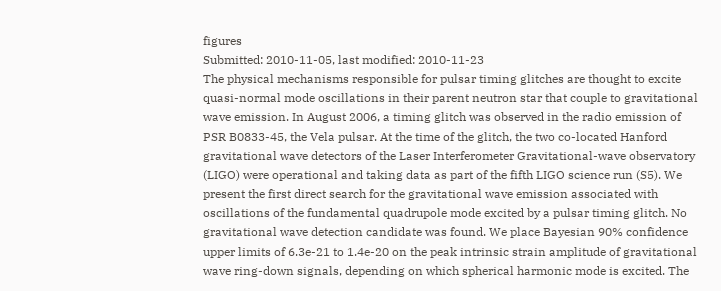figures
Submitted: 2010-11-05, last modified: 2010-11-23
The physical mechanisms responsible for pulsar timing glitches are thought to excite quasi-normal mode oscillations in their parent neutron star that couple to gravitational wave emission. In August 2006, a timing glitch was observed in the radio emission of PSR B0833-45, the Vela pulsar. At the time of the glitch, the two co-located Hanford gravitational wave detectors of the Laser Interferometer Gravitational-wave observatory (LIGO) were operational and taking data as part of the fifth LIGO science run (S5). We present the first direct search for the gravitational wave emission associated with oscillations of the fundamental quadrupole mode excited by a pulsar timing glitch. No gravitational wave detection candidate was found. We place Bayesian 90% confidence upper limits of 6.3e-21 to 1.4e-20 on the peak intrinsic strain amplitude of gravitational wave ring-down signals, depending on which spherical harmonic mode is excited. The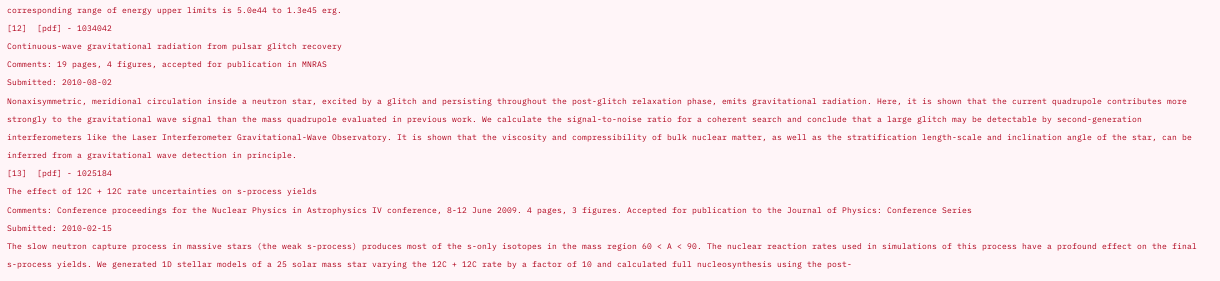corresponding range of energy upper limits is 5.0e44 to 1.3e45 erg.
[12]  [pdf] - 1034042
Continuous-wave gravitational radiation from pulsar glitch recovery
Comments: 19 pages, 4 figures, accepted for publication in MNRAS
Submitted: 2010-08-02
Nonaxisymmetric, meridional circulation inside a neutron star, excited by a glitch and persisting throughout the post-glitch relaxation phase, emits gravitational radiation. Here, it is shown that the current quadrupole contributes more strongly to the gravitational wave signal than the mass quadrupole evaluated in previous work. We calculate the signal-to-noise ratio for a coherent search and conclude that a large glitch may be detectable by second-generation interferometers like the Laser Interferometer Gravitational-Wave Observatory. It is shown that the viscosity and compressibility of bulk nuclear matter, as well as the stratification length-scale and inclination angle of the star, can be inferred from a gravitational wave detection in principle.
[13]  [pdf] - 1025184
The effect of 12C + 12C rate uncertainties on s-process yields
Comments: Conference proceedings for the Nuclear Physics in Astrophysics IV conference, 8-12 June 2009. 4 pages, 3 figures. Accepted for publication to the Journal of Physics: Conference Series
Submitted: 2010-02-15
The slow neutron capture process in massive stars (the weak s-process) produces most of the s-only isotopes in the mass region 60 < A < 90. The nuclear reaction rates used in simulations of this process have a profound effect on the final s-process yields. We generated 1D stellar models of a 25 solar mass star varying the 12C + 12C rate by a factor of 10 and calculated full nucleosynthesis using the post-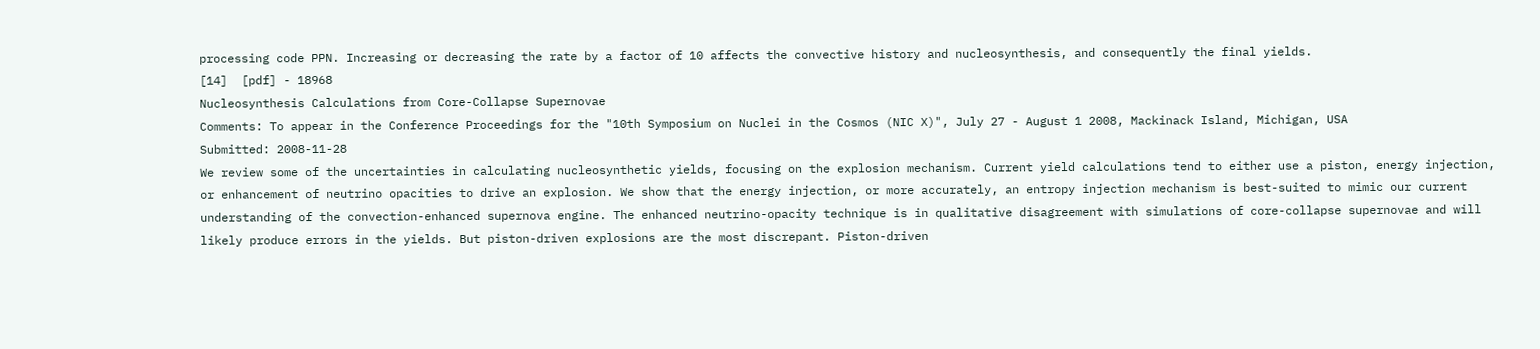processing code PPN. Increasing or decreasing the rate by a factor of 10 affects the convective history and nucleosynthesis, and consequently the final yields.
[14]  [pdf] - 18968
Nucleosynthesis Calculations from Core-Collapse Supernovae
Comments: To appear in the Conference Proceedings for the "10th Symposium on Nuclei in the Cosmos (NIC X)", July 27 - August 1 2008, Mackinack Island, Michigan, USA
Submitted: 2008-11-28
We review some of the uncertainties in calculating nucleosynthetic yields, focusing on the explosion mechanism. Current yield calculations tend to either use a piston, energy injection, or enhancement of neutrino opacities to drive an explosion. We show that the energy injection, or more accurately, an entropy injection mechanism is best-suited to mimic our current understanding of the convection-enhanced supernova engine. The enhanced neutrino-opacity technique is in qualitative disagreement with simulations of core-collapse supernovae and will likely produce errors in the yields. But piston-driven explosions are the most discrepant. Piston-driven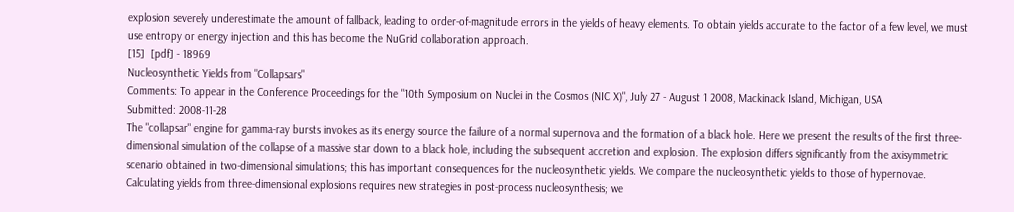explosion severely underestimate the amount of fallback, leading to order-of-magnitude errors in the yields of heavy elements. To obtain yields accurate to the factor of a few level, we must use entropy or energy injection and this has become the NuGrid collaboration approach.
[15]  [pdf] - 18969
Nucleosynthetic Yields from "Collapsars"
Comments: To appear in the Conference Proceedings for the "10th Symposium on Nuclei in the Cosmos (NIC X)", July 27 - August 1 2008, Mackinack Island, Michigan, USA
Submitted: 2008-11-28
The "collapsar" engine for gamma-ray bursts invokes as its energy source the failure of a normal supernova and the formation of a black hole. Here we present the results of the first three-dimensional simulation of the collapse of a massive star down to a black hole, including the subsequent accretion and explosion. The explosion differs significantly from the axisymmetric scenario obtained in two-dimensional simulations; this has important consequences for the nucleosynthetic yields. We compare the nucleosynthetic yields to those of hypernovae. Calculating yields from three-dimensional explosions requires new strategies in post-process nucleosynthesis; we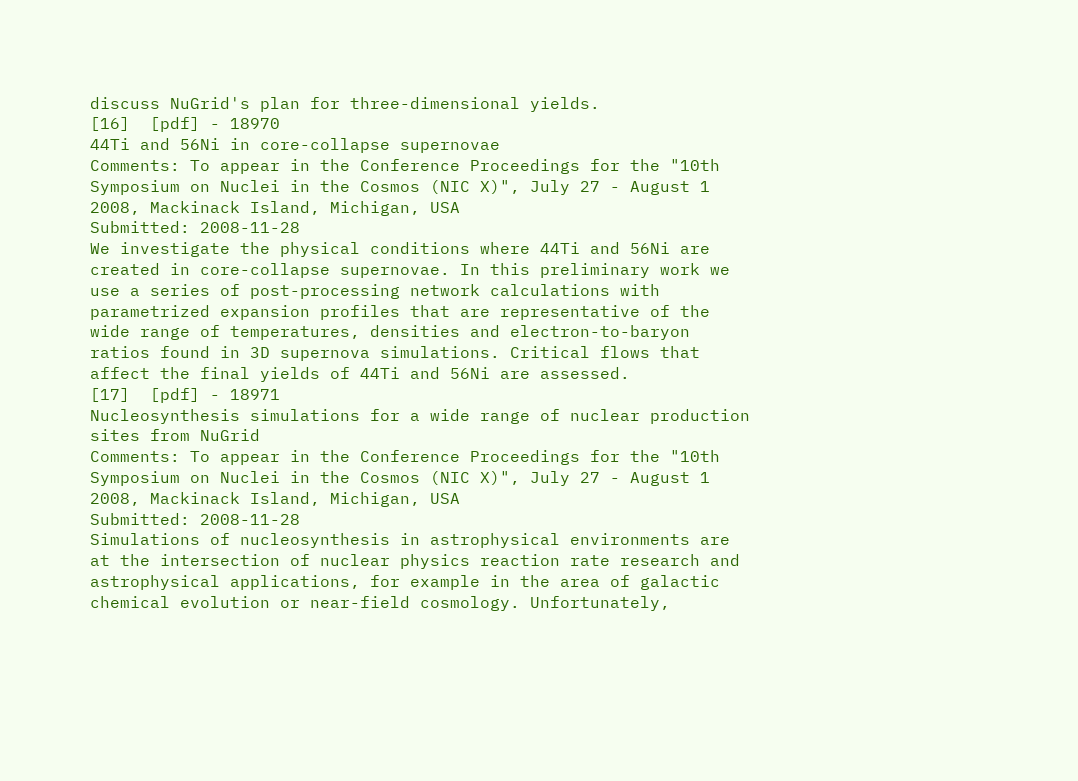discuss NuGrid's plan for three-dimensional yields.
[16]  [pdf] - 18970
44Ti and 56Ni in core-collapse supernovae
Comments: To appear in the Conference Proceedings for the "10th Symposium on Nuclei in the Cosmos (NIC X)", July 27 - August 1 2008, Mackinack Island, Michigan, USA
Submitted: 2008-11-28
We investigate the physical conditions where 44Ti and 56Ni are created in core-collapse supernovae. In this preliminary work we use a series of post-processing network calculations with parametrized expansion profiles that are representative of the wide range of temperatures, densities and electron-to-baryon ratios found in 3D supernova simulations. Critical flows that affect the final yields of 44Ti and 56Ni are assessed.
[17]  [pdf] - 18971
Nucleosynthesis simulations for a wide range of nuclear production sites from NuGrid
Comments: To appear in the Conference Proceedings for the "10th Symposium on Nuclei in the Cosmos (NIC X)", July 27 - August 1 2008, Mackinack Island, Michigan, USA
Submitted: 2008-11-28
Simulations of nucleosynthesis in astrophysical environments are at the intersection of nuclear physics reaction rate research and astrophysical applications, for example in the area of galactic chemical evolution or near-field cosmology. Unfortunately,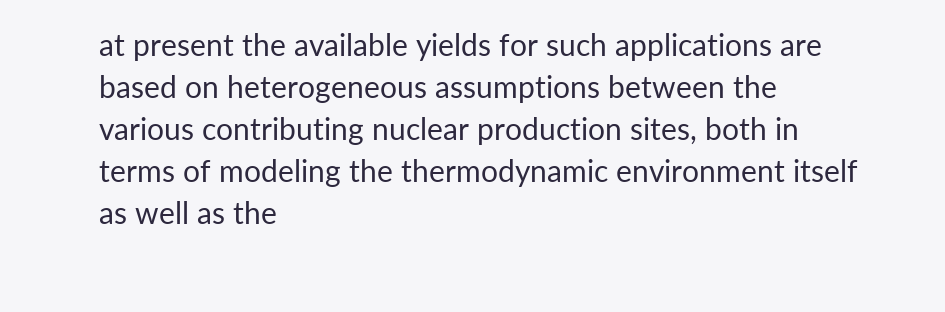at present the available yields for such applications are based on heterogeneous assumptions between the various contributing nuclear production sites, both in terms of modeling the thermodynamic environment itself as well as the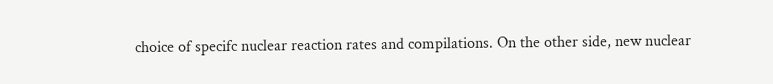choice of specifc nuclear reaction rates and compilations. On the other side, new nuclear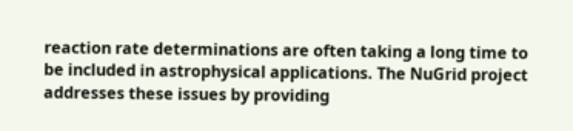reaction rate determinations are often taking a long time to be included in astrophysical applications. The NuGrid project addresses these issues by providing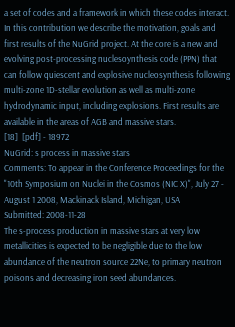a set of codes and a framework in which these codes interact. In this contribution we describe the motivation, goals and first results of the NuGrid project. At the core is a new and evolving post-processing nuclesoynthesis code (PPN) that can follow quiescent and explosive nucleosynthesis following multi-zone 1D-stellar evolution as well as multi-zone hydrodynamic input, including explosions. First results are available in the areas of AGB and massive stars.
[18]  [pdf] - 18972
NuGrid: s process in massive stars
Comments: To appear in the Conference Proceedings for the "10th Symposium on Nuclei in the Cosmos (NIC X)", July 27 - August 1 2008, Mackinack Island, Michigan, USA
Submitted: 2008-11-28
The s-process production in massive stars at very low metallicities is expected to be negligible due to the low abundance of the neutron source 22Ne, to primary neutron poisons and decreasing iron seed abundances.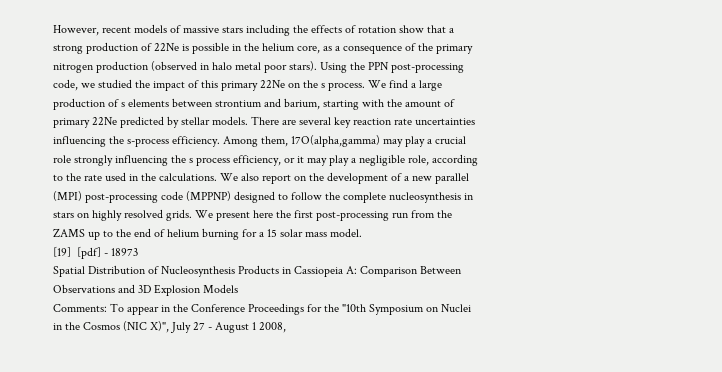However, recent models of massive stars including the effects of rotation show that a strong production of 22Ne is possible in the helium core, as a consequence of the primary nitrogen production (observed in halo metal poor stars). Using the PPN post-processing code, we studied the impact of this primary 22Ne on the s process. We find a large production of s elements between strontium and barium, starting with the amount of primary 22Ne predicted by stellar models. There are several key reaction rate uncertainties influencing the s-process efficiency. Among them, 17O(alpha,gamma) may play a crucial role strongly influencing the s process efficiency, or it may play a negligible role, according to the rate used in the calculations. We also report on the development of a new parallel (MPI) post-processing code (MPPNP) designed to follow the complete nucleosynthesis in stars on highly resolved grids. We present here the first post-processing run from the ZAMS up to the end of helium burning for a 15 solar mass model.
[19]  [pdf] - 18973
Spatial Distribution of Nucleosynthesis Products in Cassiopeia A: Comparison Between Observations and 3D Explosion Models
Comments: To appear in the Conference Proceedings for the "10th Symposium on Nuclei in the Cosmos (NIC X)", July 27 - August 1 2008,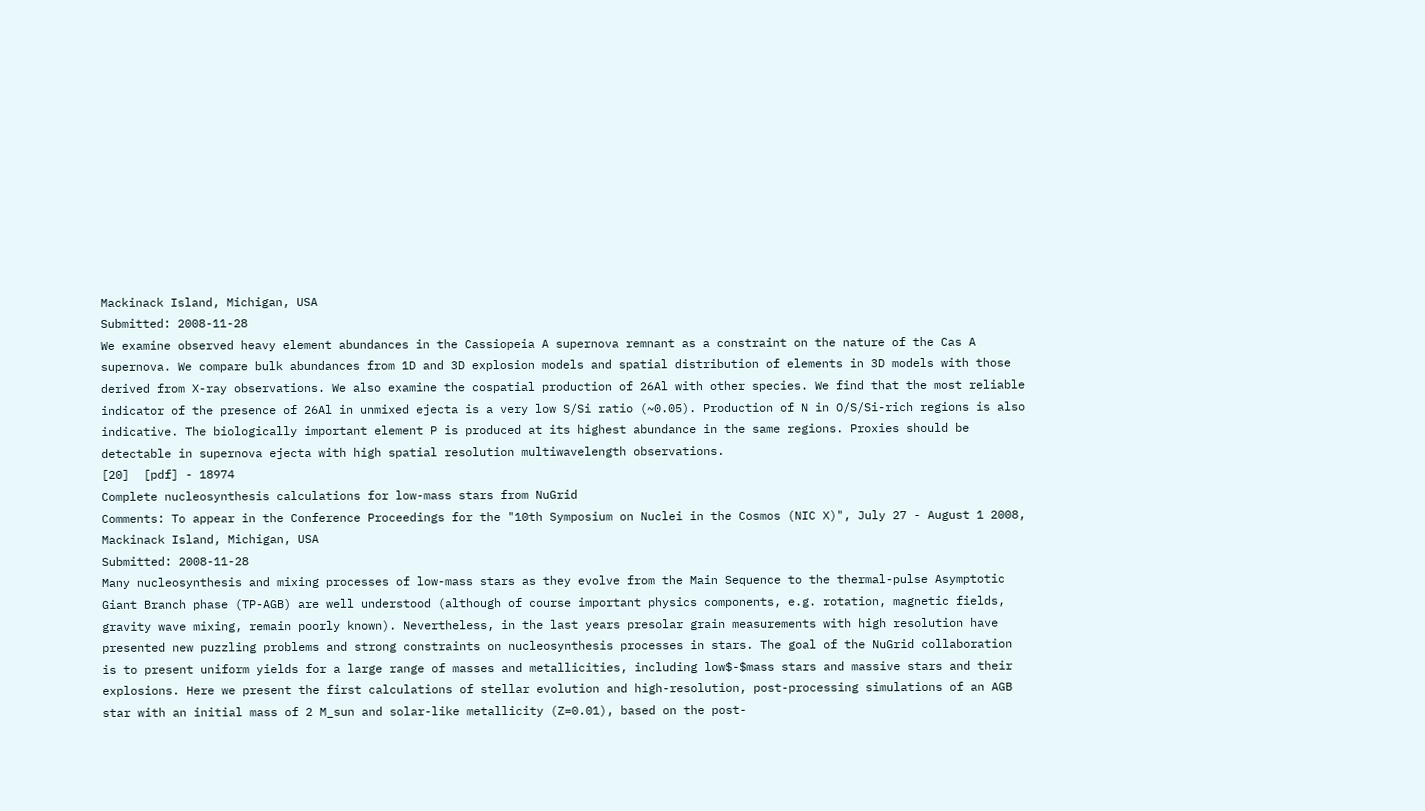Mackinack Island, Michigan, USA
Submitted: 2008-11-28
We examine observed heavy element abundances in the Cassiopeia A supernova remnant as a constraint on the nature of the Cas A supernova. We compare bulk abundances from 1D and 3D explosion models and spatial distribution of elements in 3D models with those derived from X-ray observations. We also examine the cospatial production of 26Al with other species. We find that the most reliable indicator of the presence of 26Al in unmixed ejecta is a very low S/Si ratio (~0.05). Production of N in O/S/Si-rich regions is also indicative. The biologically important element P is produced at its highest abundance in the same regions. Proxies should be detectable in supernova ejecta with high spatial resolution multiwavelength observations.
[20]  [pdf] - 18974
Complete nucleosynthesis calculations for low-mass stars from NuGrid
Comments: To appear in the Conference Proceedings for the "10th Symposium on Nuclei in the Cosmos (NIC X)", July 27 - August 1 2008, Mackinack Island, Michigan, USA
Submitted: 2008-11-28
Many nucleosynthesis and mixing processes of low-mass stars as they evolve from the Main Sequence to the thermal-pulse Asymptotic Giant Branch phase (TP-AGB) are well understood (although of course important physics components, e.g. rotation, magnetic fields, gravity wave mixing, remain poorly known). Nevertheless, in the last years presolar grain measurements with high resolution have presented new puzzling problems and strong constraints on nucleosynthesis processes in stars. The goal of the NuGrid collaboration is to present uniform yields for a large range of masses and metallicities, including low$-$mass stars and massive stars and their explosions. Here we present the first calculations of stellar evolution and high-resolution, post-processing simulations of an AGB star with an initial mass of 2 M_sun and solar-like metallicity (Z=0.01), based on the post-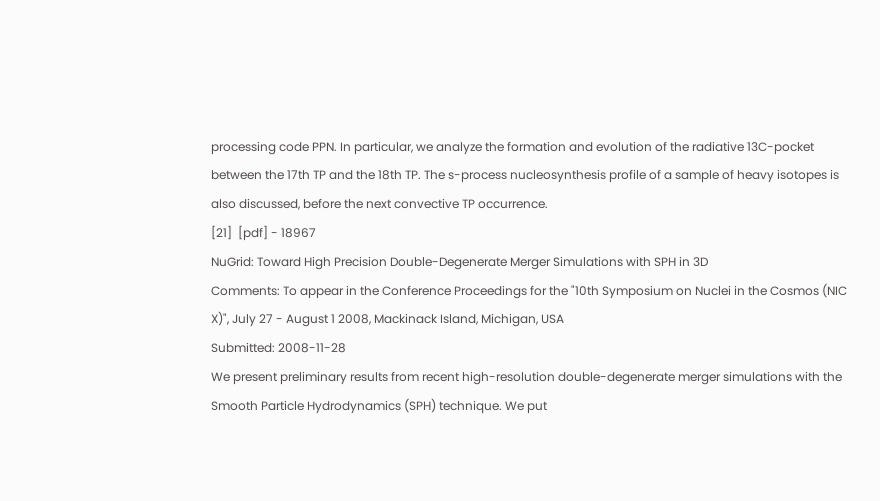processing code PPN. In particular, we analyze the formation and evolution of the radiative 13C-pocket between the 17th TP and the 18th TP. The s-process nucleosynthesis profile of a sample of heavy isotopes is also discussed, before the next convective TP occurrence.
[21]  [pdf] - 18967
NuGrid: Toward High Precision Double-Degenerate Merger Simulations with SPH in 3D
Comments: To appear in the Conference Proceedings for the "10th Symposium on Nuclei in the Cosmos (NIC X)", July 27 - August 1 2008, Mackinack Island, Michigan, USA
Submitted: 2008-11-28
We present preliminary results from recent high-resolution double-degenerate merger simulations with the Smooth Particle Hydrodynamics (SPH) technique. We put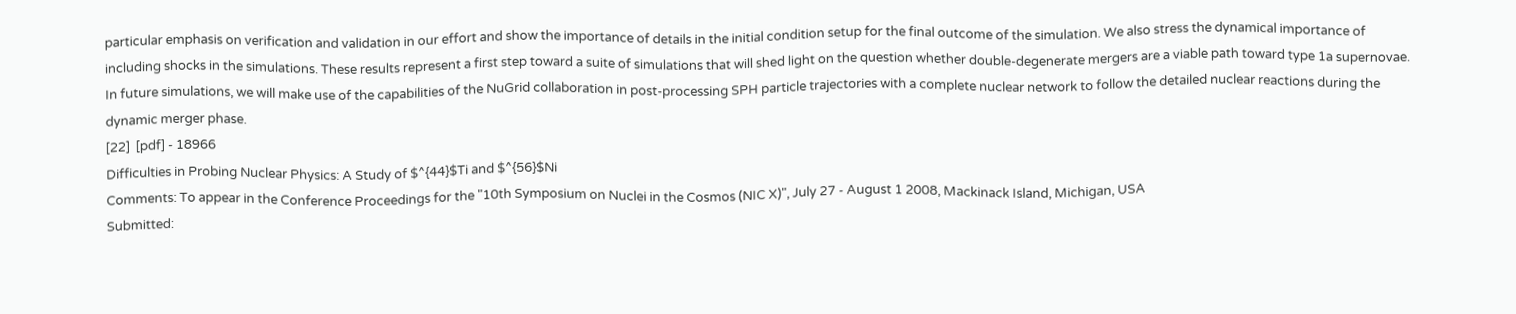particular emphasis on verification and validation in our effort and show the importance of details in the initial condition setup for the final outcome of the simulation. We also stress the dynamical importance of including shocks in the simulations. These results represent a first step toward a suite of simulations that will shed light on the question whether double-degenerate mergers are a viable path toward type 1a supernovae. In future simulations, we will make use of the capabilities of the NuGrid collaboration in post-processing SPH particle trajectories with a complete nuclear network to follow the detailed nuclear reactions during the dynamic merger phase.
[22]  [pdf] - 18966
Difficulties in Probing Nuclear Physics: A Study of $^{44}$Ti and $^{56}$Ni
Comments: To appear in the Conference Proceedings for the "10th Symposium on Nuclei in the Cosmos (NIC X)", July 27 - August 1 2008, Mackinack Island, Michigan, USA
Submitted: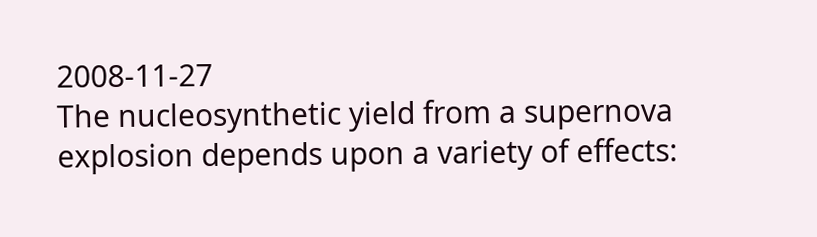2008-11-27
The nucleosynthetic yield from a supernova explosion depends upon a variety of effects: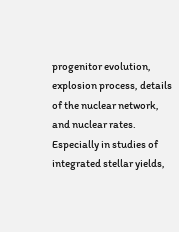progenitor evolution, explosion process, details of the nuclear network, and nuclear rates. Especially in studies of integrated stellar yields,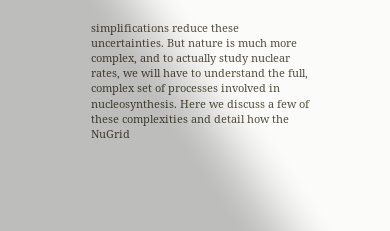simplifications reduce these uncertainties. But nature is much more complex, and to actually study nuclear rates, we will have to understand the full, complex set of processes involved in nucleosynthesis. Here we discuss a few of these complexities and detail how the NuGrid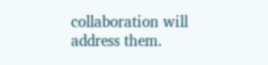collaboration will address them.